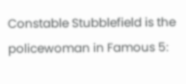Constable Stubblefield is the policewoman in Famous 5: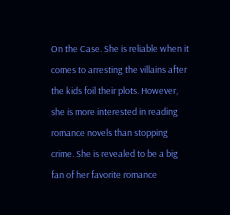On the Case. She is reliable when it comes to arresting the villains after the kids foil their plots. However, she is more interested in reading romance novels than stopping crime. She is revealed to be a big fan of her favorite romance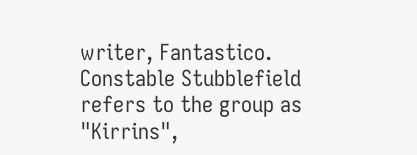writer, Fantastico. Constable Stubblefield refers to the group as "Kirrins",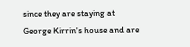since they are staying at George Kirrin's house and are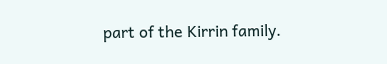part of the Kirrin family.